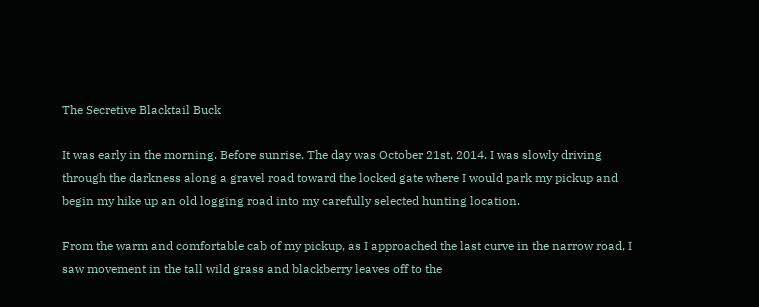The Secretive Blacktail Buck

It was early in the morning. Before sunrise. The day was October 21st, 2014. I was slowly driving through the darkness along a gravel road toward the locked gate where I would park my pickup and begin my hike up an old logging road into my carefully selected hunting location.

From the warm and comfortable cab of my pickup, as I approached the last curve in the narrow road, I saw movement in the tall wild grass and blackberry leaves off to the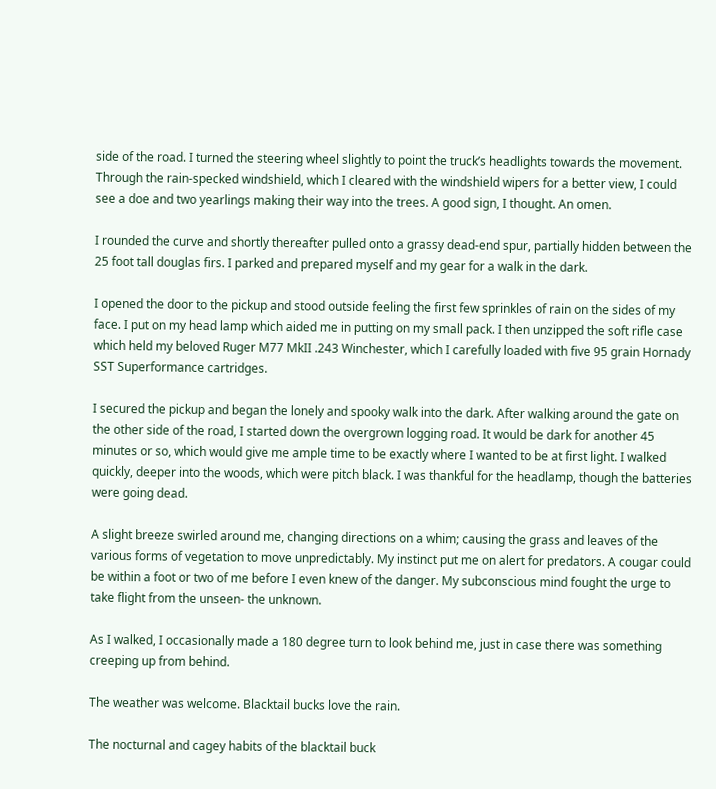side of the road. I turned the steering wheel slightly to point the truck’s headlights towards the movement. Through the rain-specked windshield, which I cleared with the windshield wipers for a better view, I could see a doe and two yearlings making their way into the trees. A good sign, I thought. An omen.

I rounded the curve and shortly thereafter pulled onto a grassy dead-end spur, partially hidden between the 25 foot tall douglas firs. I parked and prepared myself and my gear for a walk in the dark.

I opened the door to the pickup and stood outside feeling the first few sprinkles of rain on the sides of my face. I put on my head lamp which aided me in putting on my small pack. I then unzipped the soft rifle case which held my beloved Ruger M77 MkII .243 Winchester, which I carefully loaded with five 95 grain Hornady SST Superformance cartridges.

I secured the pickup and began the lonely and spooky walk into the dark. After walking around the gate on the other side of the road, I started down the overgrown logging road. It would be dark for another 45 minutes or so, which would give me ample time to be exactly where I wanted to be at first light. I walked quickly, deeper into the woods, which were pitch black. I was thankful for the headlamp, though the batteries were going dead.

A slight breeze swirled around me, changing directions on a whim; causing the grass and leaves of the various forms of vegetation to move unpredictably. My instinct put me on alert for predators. A cougar could be within a foot or two of me before I even knew of the danger. My subconscious mind fought the urge to take flight from the unseen- the unknown.

As I walked, I occasionally made a 180 degree turn to look behind me, just in case there was something creeping up from behind.

The weather was welcome. Blacktail bucks love the rain.

The nocturnal and cagey habits of the blacktail buck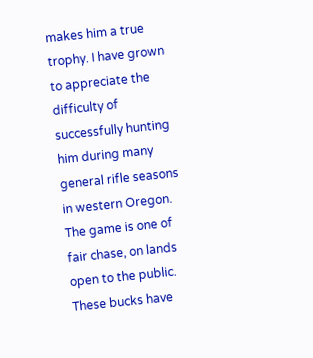makes him a true trophy. I have grown to appreciate the difficulty of successfully hunting him during many general rifle seasons in western Oregon. The game is one of fair chase, on lands open to the public. These bucks have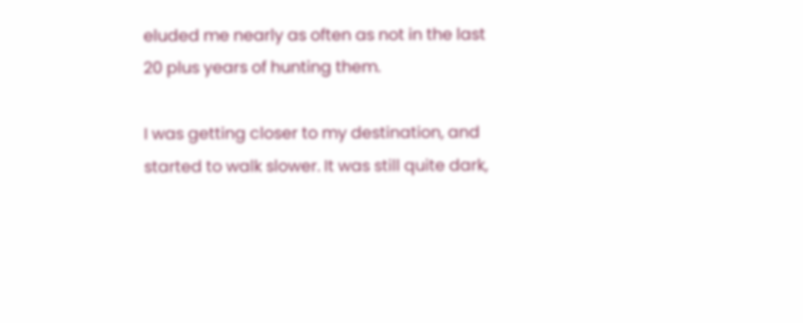eluded me nearly as often as not in the last 20 plus years of hunting them.

I was getting closer to my destination, and started to walk slower. It was still quite dark,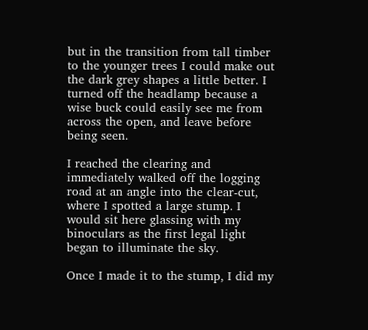but in the transition from tall timber to the younger trees I could make out the dark grey shapes a little better. I turned off the headlamp because a wise buck could easily see me from across the open, and leave before being seen.

I reached the clearing and immediately walked off the logging road at an angle into the clear-cut, where I spotted a large stump. I would sit here glassing with my binoculars as the first legal light began to illuminate the sky.

Once I made it to the stump, I did my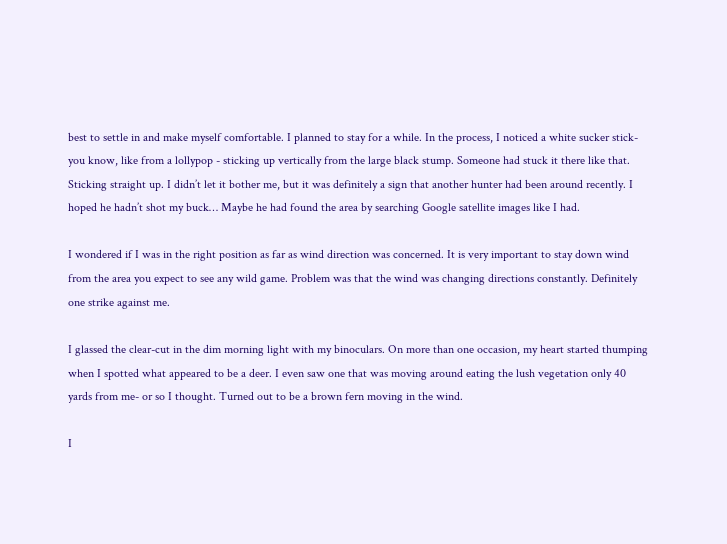best to settle in and make myself comfortable. I planned to stay for a while. In the process, I noticed a white sucker stick- you know, like from a lollypop - sticking up vertically from the large black stump. Someone had stuck it there like that. Sticking straight up. I didn’t let it bother me, but it was definitely a sign that another hunter had been around recently. I hoped he hadn’t shot my buck… Maybe he had found the area by searching Google satellite images like I had.

I wondered if I was in the right position as far as wind direction was concerned. It is very important to stay down wind from the area you expect to see any wild game. Problem was that the wind was changing directions constantly. Definitely one strike against me.

I glassed the clear-cut in the dim morning light with my binoculars. On more than one occasion, my heart started thumping when I spotted what appeared to be a deer. I even saw one that was moving around eating the lush vegetation only 40 yards from me- or so I thought. Turned out to be a brown fern moving in the wind.

I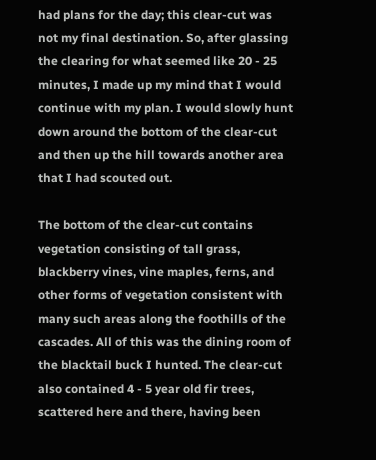had plans for the day; this clear-cut was not my final destination. So, after glassing the clearing for what seemed like 20 - 25 minutes, I made up my mind that I would continue with my plan. I would slowly hunt down around the bottom of the clear-cut and then up the hill towards another area that I had scouted out.

The bottom of the clear-cut contains vegetation consisting of tall grass, blackberry vines, vine maples, ferns, and other forms of vegetation consistent with many such areas along the foothills of the cascades. All of this was the dining room of the blacktail buck I hunted. The clear-cut also contained 4 - 5 year old fir trees, scattered here and there, having been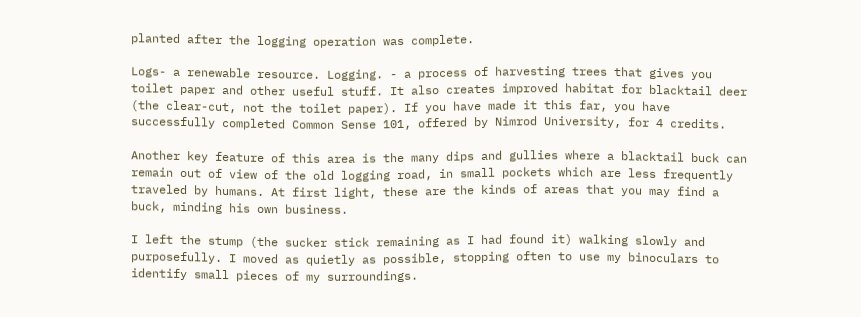planted after the logging operation was complete.

Logs- a renewable resource. Logging. - a process of harvesting trees that gives you toilet paper and other useful stuff. It also creates improved habitat for blacktail deer (the clear-cut, not the toilet paper). If you have made it this far, you have successfully completed Common Sense 101, offered by Nimrod University, for 4 credits.

Another key feature of this area is the many dips and gullies where a blacktail buck can remain out of view of the old logging road, in small pockets which are less frequently traveled by humans. At first light, these are the kinds of areas that you may find a buck, minding his own business.

I left the stump (the sucker stick remaining as I had found it) walking slowly and purposefully. I moved as quietly as possible, stopping often to use my binoculars to identify small pieces of my surroundings.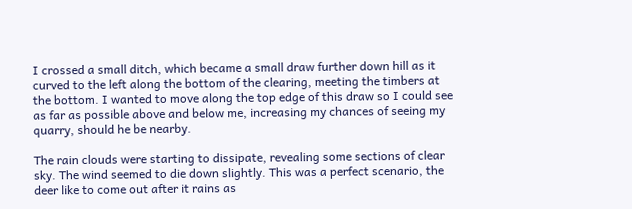I crossed a small ditch, which became a small draw further down hill as it curved to the left along the bottom of the clearing, meeting the timbers at the bottom. I wanted to move along the top edge of this draw so I could see as far as possible above and below me, increasing my chances of seeing my quarry, should he be nearby.

The rain clouds were starting to dissipate, revealing some sections of clear sky. The wind seemed to die down slightly. This was a perfect scenario, the deer like to come out after it rains as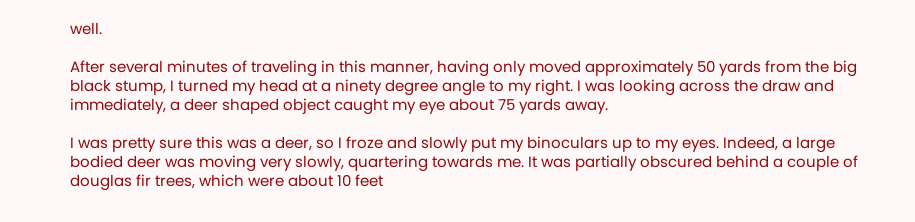well.

After several minutes of traveling in this manner, having only moved approximately 50 yards from the big black stump, I turned my head at a ninety degree angle to my right. I was looking across the draw and immediately, a deer shaped object caught my eye about 75 yards away.

I was pretty sure this was a deer, so I froze and slowly put my binoculars up to my eyes. Indeed, a large bodied deer was moving very slowly, quartering towards me. It was partially obscured behind a couple of douglas fir trees, which were about 10 feet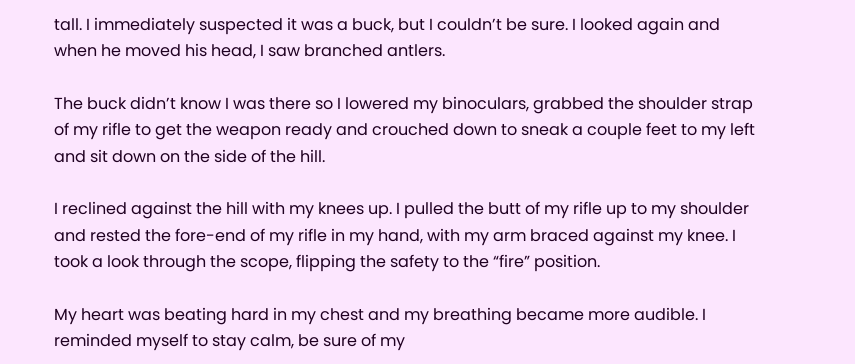tall. I immediately suspected it was a buck, but I couldn’t be sure. I looked again and when he moved his head, I saw branched antlers.

The buck didn’t know I was there so I lowered my binoculars, grabbed the shoulder strap of my rifle to get the weapon ready and crouched down to sneak a couple feet to my left and sit down on the side of the hill.

I reclined against the hill with my knees up. I pulled the butt of my rifle up to my shoulder and rested the fore-end of my rifle in my hand, with my arm braced against my knee. I took a look through the scope, flipping the safety to the “fire” position.

My heart was beating hard in my chest and my breathing became more audible. I reminded myself to stay calm, be sure of my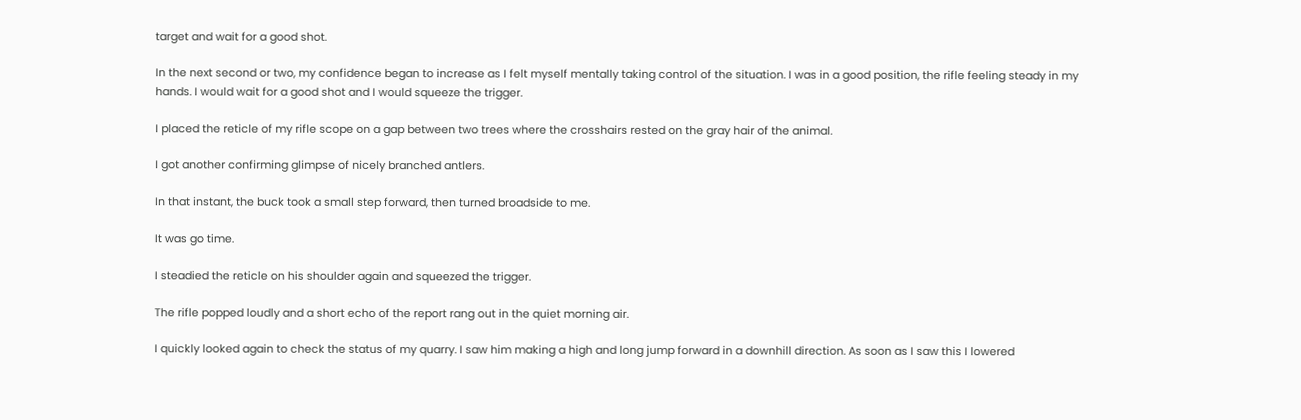target and wait for a good shot.

In the next second or two, my confidence began to increase as I felt myself mentally taking control of the situation. I was in a good position, the rifle feeling steady in my hands. I would wait for a good shot and I would squeeze the trigger.

I placed the reticle of my rifle scope on a gap between two trees where the crosshairs rested on the gray hair of the animal.

I got another confirming glimpse of nicely branched antlers.

In that instant, the buck took a small step forward, then turned broadside to me.

It was go time.

I steadied the reticle on his shoulder again and squeezed the trigger.

The rifle popped loudly and a short echo of the report rang out in the quiet morning air.

I quickly looked again to check the status of my quarry. I saw him making a high and long jump forward in a downhill direction. As soon as I saw this I lowered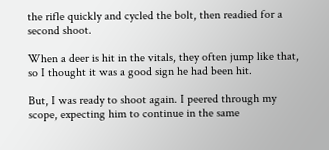the rifle quickly and cycled the bolt, then readied for a second shoot.

When a deer is hit in the vitals, they often jump like that, so I thought it was a good sign he had been hit.

But, I was ready to shoot again. I peered through my scope, expecting him to continue in the same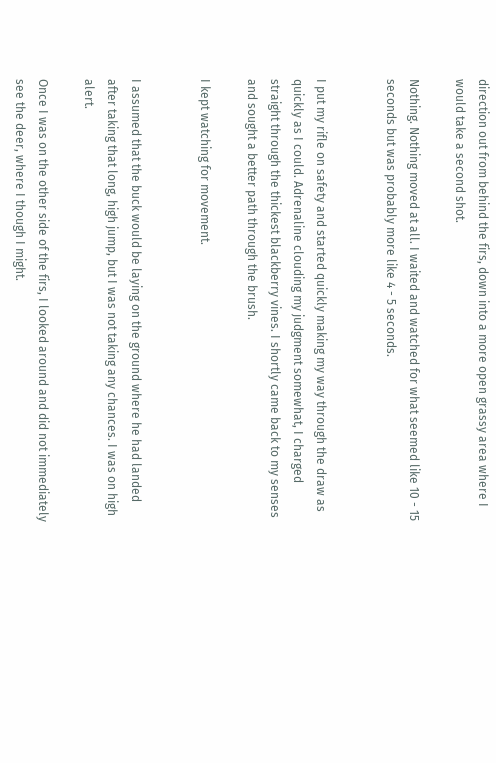direction out from behind the firs, down into a more open grassy area where I would take a second shot.

Nothing. Nothing moved at all. I waited and watched for what seemed like 10 - 15 seconds but was probably more like 4 - 5 seconds.


I put my rifle on safety and started quickly making my way through the draw as quickly as I could. Adrenaline clouding my judgment somewhat, I charged straight through the thickest blackberry vines. I shortly came back to my senses and sought a better path through the brush.

I kept watching for movement.


I assumed that the buck would be laying on the ground where he had landed after taking that long, high jump, but I was not taking any chances. I was on high alert.

Once I was on the other side of the firs, I looked around and did not immediately see the deer, where I though I might.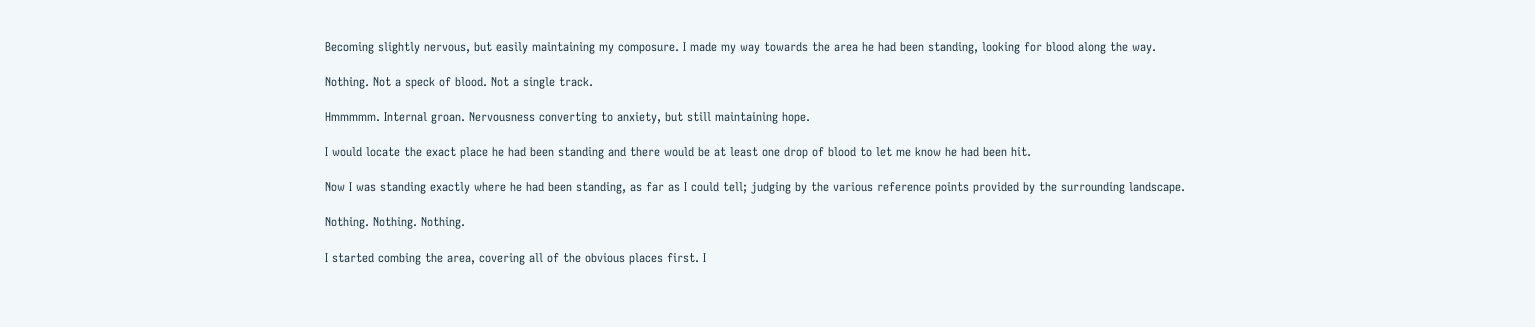Becoming slightly nervous, but easily maintaining my composure. I made my way towards the area he had been standing, looking for blood along the way.

Nothing. Not a speck of blood. Not a single track.

Hmmmmm. Internal groan. Nervousness converting to anxiety, but still maintaining hope.

I would locate the exact place he had been standing and there would be at least one drop of blood to let me know he had been hit.

Now I was standing exactly where he had been standing, as far as I could tell; judging by the various reference points provided by the surrounding landscape.

Nothing. Nothing. Nothing.

I started combing the area, covering all of the obvious places first. I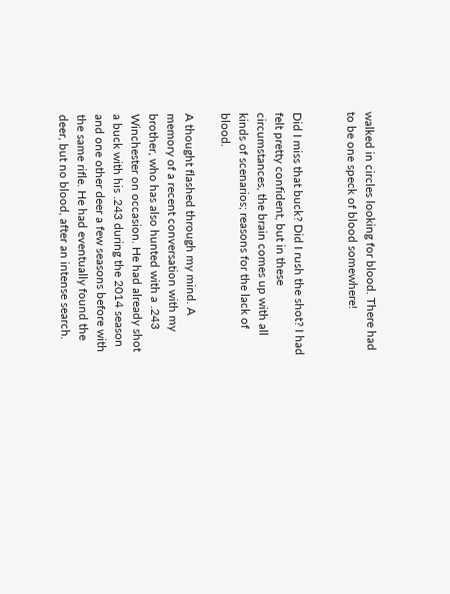walked in circles looking for blood. There had to be one speck of blood somewhere!


Did I miss that buck? Did I rush the shot? I had felt pretty confident, but in these circumstances, the brain comes up with all kinds of scenarios; reasons for the lack of blood.

A thought flashed through my mind. A memory of a recent conversation with my brother, who has also hunted with a .243 Winchester on occasion. He had already shot a buck with his .243 during the 2014 season and one other deer a few seasons before with the same rifle. He had eventually found the deer, but no blood, after an intense search.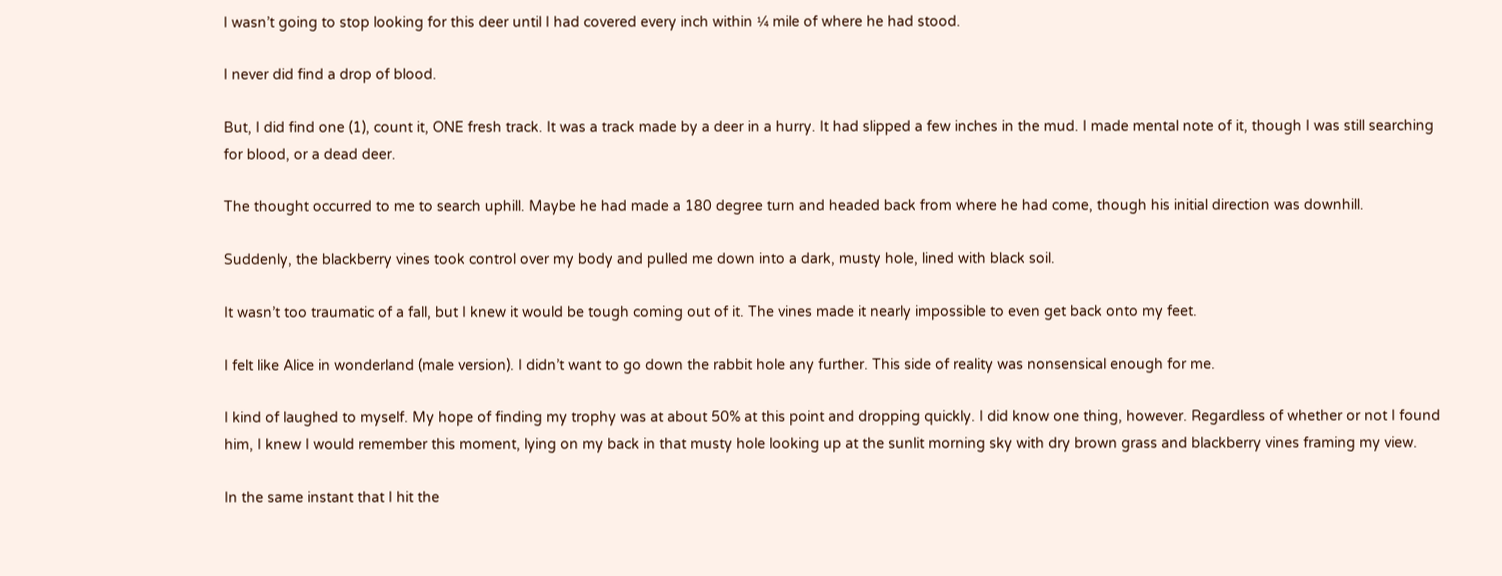I wasn’t going to stop looking for this deer until I had covered every inch within ¼ mile of where he had stood.

I never did find a drop of blood.

But, I did find one (1), count it, ONE fresh track. It was a track made by a deer in a hurry. It had slipped a few inches in the mud. I made mental note of it, though I was still searching for blood, or a dead deer.

The thought occurred to me to search uphill. Maybe he had made a 180 degree turn and headed back from where he had come, though his initial direction was downhill.

Suddenly, the blackberry vines took control over my body and pulled me down into a dark, musty hole, lined with black soil.

It wasn’t too traumatic of a fall, but I knew it would be tough coming out of it. The vines made it nearly impossible to even get back onto my feet.

I felt like Alice in wonderland (male version). I didn’t want to go down the rabbit hole any further. This side of reality was nonsensical enough for me.

I kind of laughed to myself. My hope of finding my trophy was at about 50% at this point and dropping quickly. I did know one thing, however. Regardless of whether or not I found him, I knew I would remember this moment, lying on my back in that musty hole looking up at the sunlit morning sky with dry brown grass and blackberry vines framing my view.

In the same instant that I hit the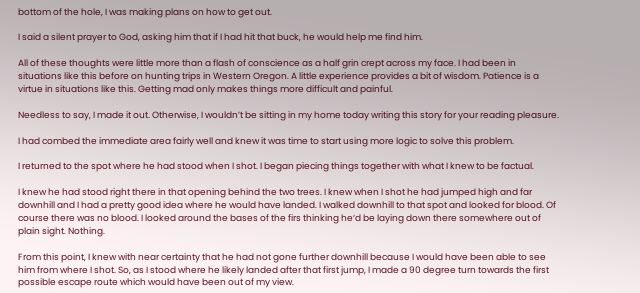bottom of the hole, I was making plans on how to get out.

I said a silent prayer to God, asking him that if I had hit that buck, he would help me find him.

All of these thoughts were little more than a flash of conscience as a half grin crept across my face. I had been in situations like this before on hunting trips in Western Oregon. A little experience provides a bit of wisdom. Patience is a virtue in situations like this. Getting mad only makes things more difficult and painful.

Needless to say, I made it out. Otherwise, I wouldn’t be sitting in my home today writing this story for your reading pleasure.

I had combed the immediate area fairly well and knew it was time to start using more logic to solve this problem.

I returned to the spot where he had stood when I shot. I began piecing things together with what I knew to be factual.

I knew he had stood right there in that opening behind the two trees. I knew when I shot he had jumped high and far downhill and I had a pretty good idea where he would have landed. I walked downhill to that spot and looked for blood. Of course there was no blood. I looked around the bases of the firs thinking he‘d be laying down there somewhere out of plain sight. Nothing.

From this point, I knew with near certainty that he had not gone further downhill because I would have been able to see him from where I shot. So, as I stood where he likely landed after that first jump, I made a 90 degree turn towards the first possible escape route which would have been out of my view.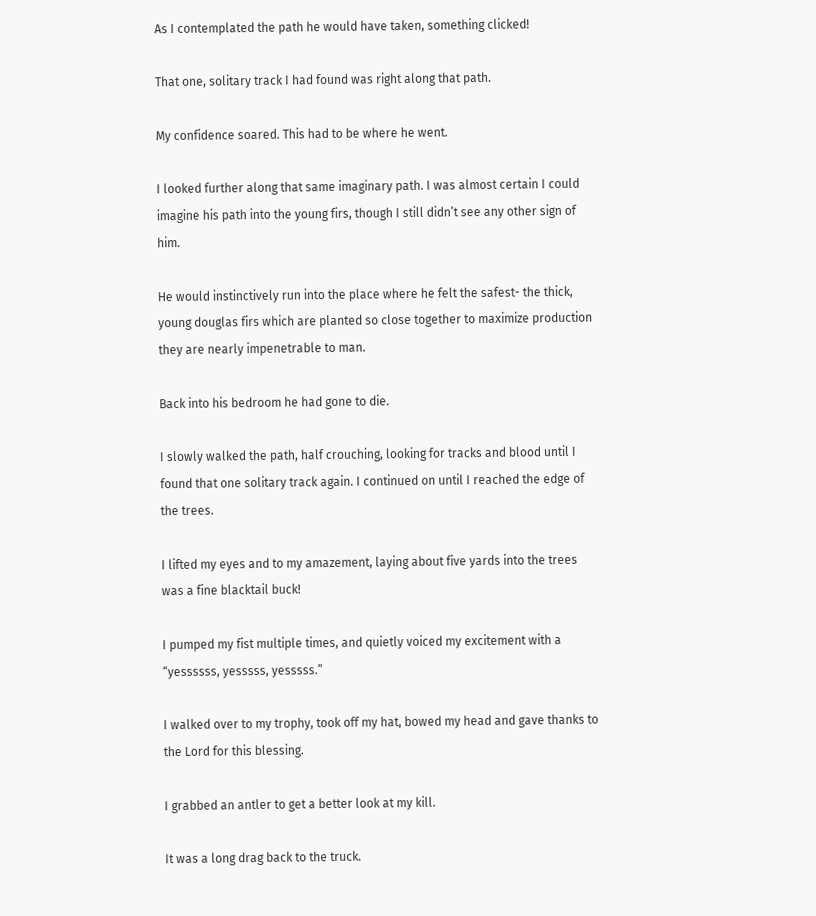As I contemplated the path he would have taken, something clicked!

That one, solitary track I had found was right along that path.

My confidence soared. This had to be where he went.

I looked further along that same imaginary path. I was almost certain I could imagine his path into the young firs, though I still didn’t see any other sign of him.

He would instinctively run into the place where he felt the safest- the thick, young douglas firs which are planted so close together to maximize production they are nearly impenetrable to man.

Back into his bedroom he had gone to die.

I slowly walked the path, half crouching, looking for tracks and blood until I found that one solitary track again. I continued on until I reached the edge of the trees.

I lifted my eyes and to my amazement, laying about five yards into the trees was a fine blacktail buck!

I pumped my fist multiple times, and quietly voiced my excitement with a “yessssss, yesssss, yesssss.”

I walked over to my trophy, took off my hat, bowed my head and gave thanks to the Lord for this blessing.

I grabbed an antler to get a better look at my kill.

It was a long drag back to the truck.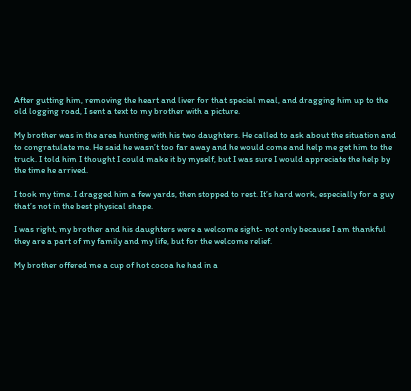After gutting him, removing the heart and liver for that special meal, and dragging him up to the old logging road, I sent a text to my brother with a picture.

My brother was in the area hunting with his two daughters. He called to ask about the situation and to congratulate me. He said he wasn’t too far away and he would come and help me get him to the truck. I told him I thought I could make it by myself, but I was sure I would appreciate the help by the time he arrived.

I took my time. I dragged him a few yards, then stopped to rest. It’s hard work, especially for a guy that’s not in the best physical shape.

I was right, my brother and his daughters were a welcome sight- not only because I am thankful they are a part of my family and my life, but for the welcome relief.

My brother offered me a cup of hot cocoa he had in a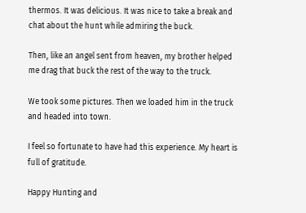thermos. It was delicious. It was nice to take a break and chat about the hunt while admiring the buck.

Then, like an angel sent from heaven, my brother helped me drag that buck the rest of the way to the truck.

We took some pictures. Then we loaded him in the truck and headed into town.

I feel so fortunate to have had this experience. My heart is full of gratitude.

Happy Hunting and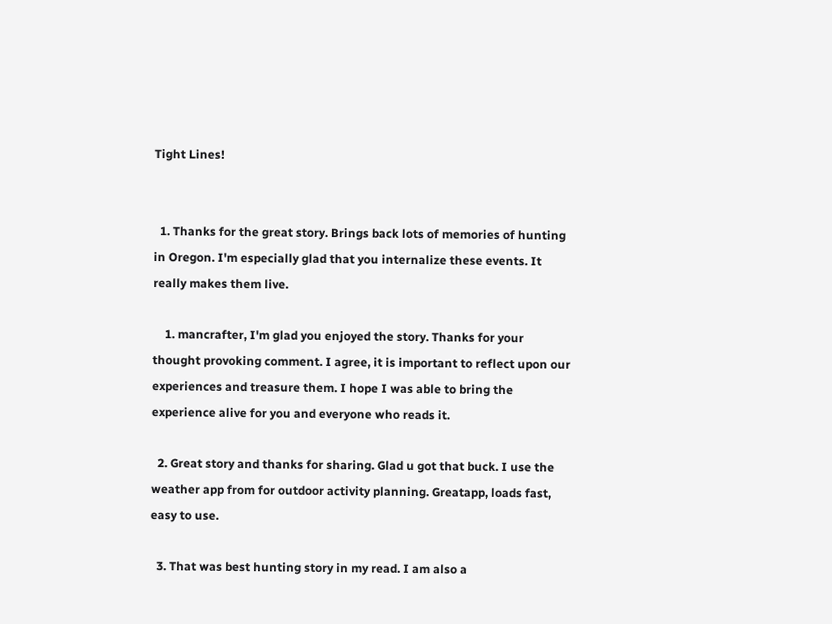Tight Lines!


  1. Thanks for the great story. Brings back lots of memories of hunting in Oregon. I'm especially glad that you internalize these events. It really makes them live.

    1. mancrafter, I'm glad you enjoyed the story. Thanks for your thought provoking comment. I agree, it is important to reflect upon our experiences and treasure them. I hope I was able to bring the experience alive for you and everyone who reads it.

  2. Great story and thanks for sharing. Glad u got that buck. I use the weather app from for outdoor activity planning. Greatapp, loads fast, easy to use.

  3. That was best hunting story in my read. I am also a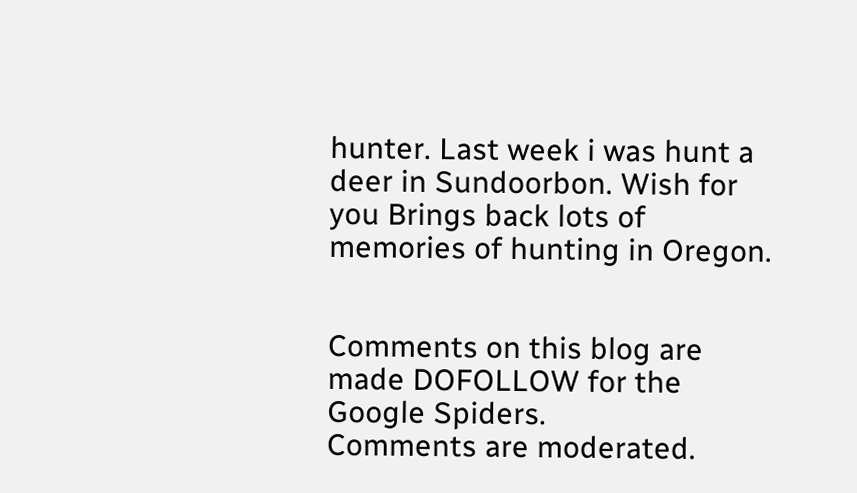hunter. Last week i was hunt a deer in Sundoorbon. Wish for you Brings back lots of memories of hunting in Oregon.


Comments on this blog are made DOFOLLOW for the Google Spiders.
Comments are moderated.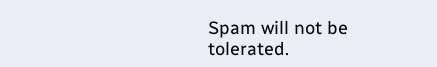Spam will not be tolerated.